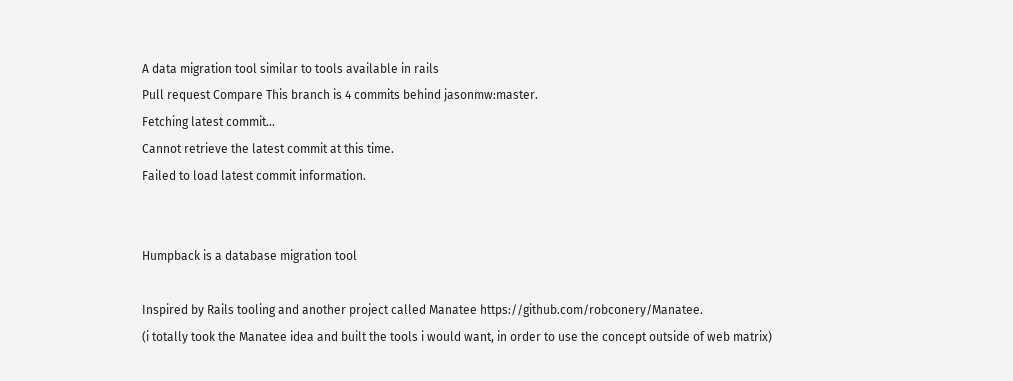A data migration tool similar to tools available in rails
Pull request Compare This branch is 4 commits behind jasonmw:master.
Fetching latest commit…
Cannot retrieve the latest commit at this time.
Failed to load latest commit information.


Humpback is a database migration tool

Inspired by Rails tooling and another project called Manatee https://github.com/robconery/Manatee.
(i totally took the Manatee idea and built the tools i would want, in order to use the concept outside of web matrix)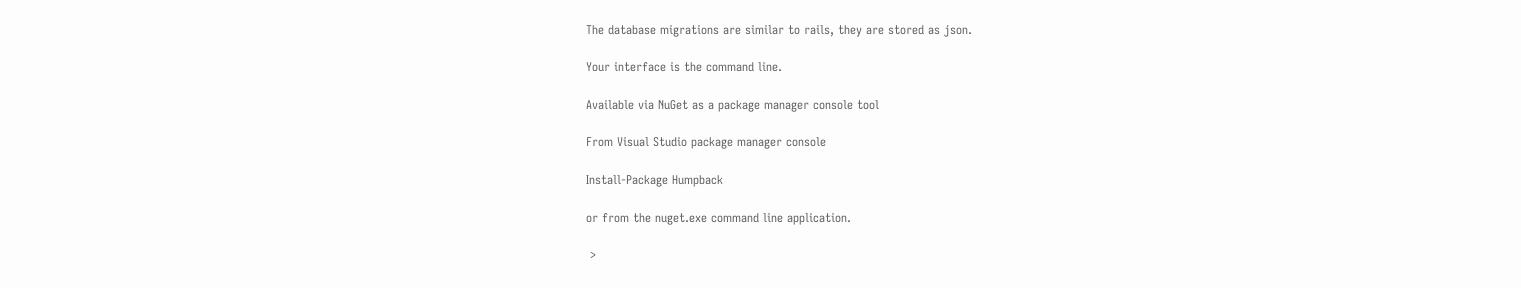The database migrations are similar to rails, they are stored as json.

Your interface is the command line.

Available via NuGet as a package manager console tool

From Visual Studio package manager console

Install-Package Humpback

or from the nuget.exe command line application.

 >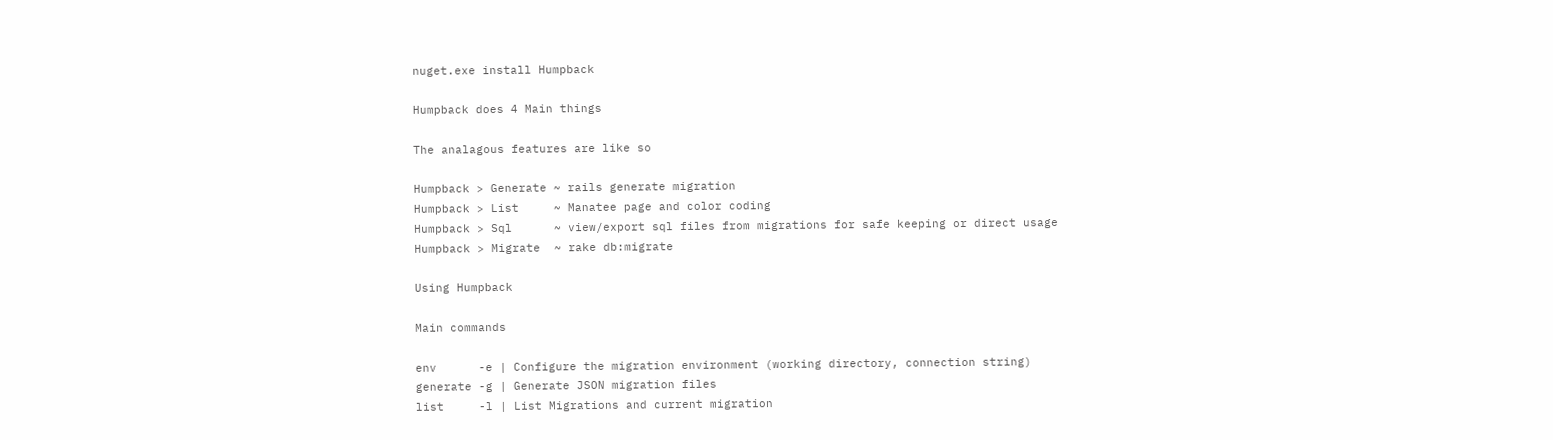nuget.exe install Humpback

Humpback does 4 Main things

The analagous features are like so

Humpback > Generate ~ rails generate migration
Humpback > List     ~ Manatee page and color coding
Humpback > Sql      ~ view/export sql files from migrations for safe keeping or direct usage
Humpback > Migrate  ~ rake db:migrate

Using Humpback

Main commands

env      -e | Configure the migration environment (working directory, connection string)
generate -g | Generate JSON migration files
list     -l | List Migrations and current migration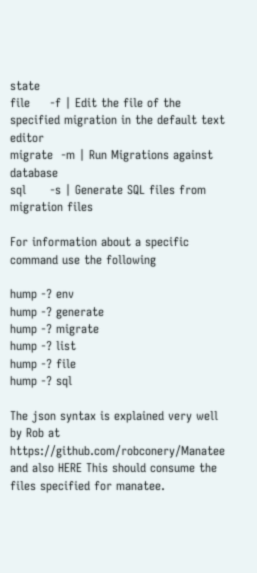state
file     -f | Edit the file of the specified migration in the default text editor
migrate  -m | Run Migrations against database
sql      -s | Generate SQL files from migration files

For information about a specific command use the following

hump -? env
hump -? generate
hump -? migrate
hump -? list
hump -? file
hump -? sql

The json syntax is explained very well by Rob at https://github.com/robconery/Manatee
and also HERE This should consume the files specified for manatee.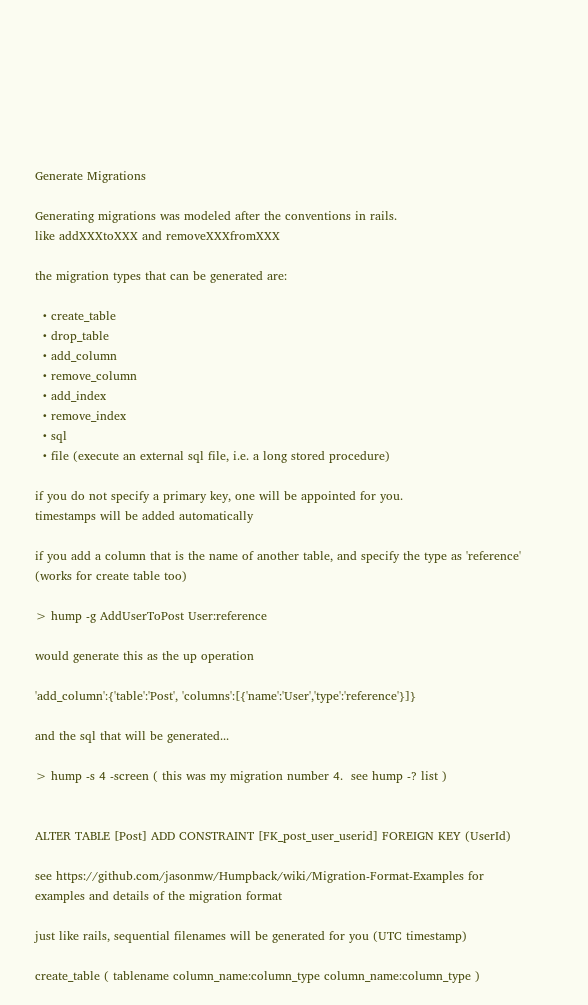Generate Migrations

Generating migrations was modeled after the conventions in rails.
like addXXXtoXXX and removeXXXfromXXX

the migration types that can be generated are:

  • create_table
  • drop_table
  • add_column
  • remove_column
  • add_index
  • remove_index
  • sql
  • file (execute an external sql file, i.e. a long stored procedure)

if you do not specify a primary key, one will be appointed for you.
timestamps will be added automatically

if you add a column that is the name of another table, and specify the type as 'reference' (works for create table too)

> hump -g AddUserToPost User:reference

would generate this as the up operation

'add_column':{'table':'Post', 'columns':[{'name':'User','type':'reference'}]}

and the sql that will be generated...

> hump -s 4 -screen ( this was my migration number 4.  see hump -? list )


ALTER TABLE [Post] ADD CONSTRAINT [FK_post_user_userid] FOREIGN KEY (UserId)

see https://github.com/jasonmw/Humpback/wiki/Migration-Format-Examples for examples and details of the migration format

just like rails, sequential filenames will be generated for you (UTC timestamp)

create_table ( tablename column_name:column_type column_name:column_type )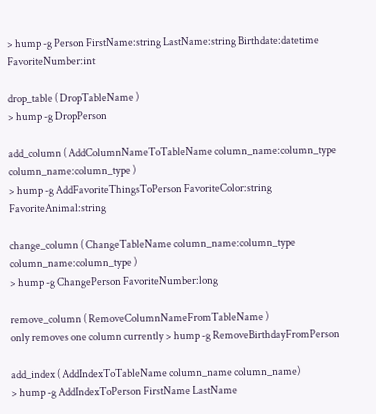> hump -g Person FirstName:string LastName:string Birthdate:datetime FavoriteNumber:int

drop_table ( DropTableName )
> hump -g DropPerson

add_column ( AddColumnNameToTableName column_name:column_type column_name:column_type )
> hump -g AddFavoriteThingsToPerson FavoriteColor:string FavoriteAnimal:string

change_column ( ChangeTableName column_name:column_type column_name:column_type )
> hump -g ChangePerson FavoriteNumber:long

remove_column ( RemoveColumnNameFromTableName )
only removes one column currently > hump -g RemoveBirthdayFromPerson

add_index ( AddIndexToTableName column_name column_name)
> hump -g AddIndexToPerson FirstName LastName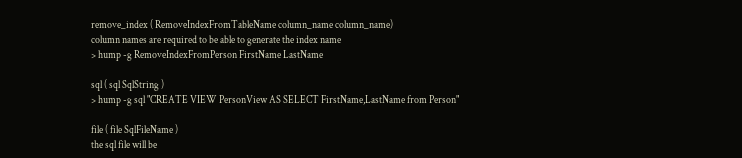remove_index ( RemoveIndexFromTableName column_name column_name)
column names are required to be able to generate the index name
> hump -g RemoveIndexFromPerson FirstName LastName

sql ( sql SqlString )
> hump -g sql "CREATE VIEW PersonView AS SELECT FirstName,LastName from Person"

file ( file SqlFileName )
the sql file will be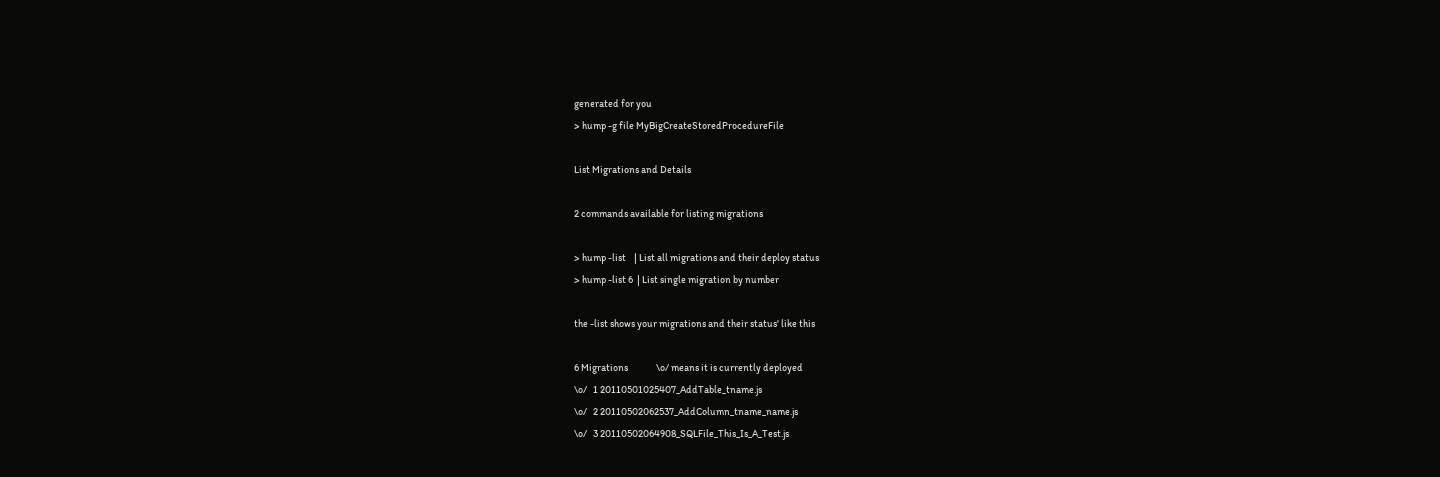generated for you
> hump -g file MyBigCreateStoredProcedureFile

List Migrations and Details

2 commands available for listing migrations

> hump -list    | List all migrations and their deploy status
> hump -list 6  | List single migration by number

the -list shows your migrations and their status' like this

6 Migrations              \o/ means it is currently deployed
\o/   1 20110501025407_AddTable_tname.js
\o/   2 20110502062537_AddColumn_tname_name.js
\o/   3 20110502064908_SQLFile_This_Is_A_Test.js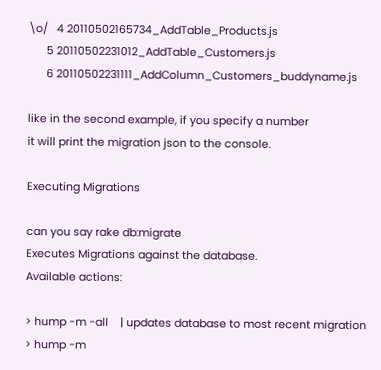\o/   4 20110502165734_AddTable_Products.js
      5 20110502231012_AddTable_Customers.js
      6 20110502231111_AddColumn_Customers_buddyname.js

like in the second example, if you specify a number
it will print the migration json to the console.

Executing Migrations

can you say rake db:migrate
Executes Migrations against the database.
Available actions:

> hump -m -all    | updates database to most recent migration
> hump -m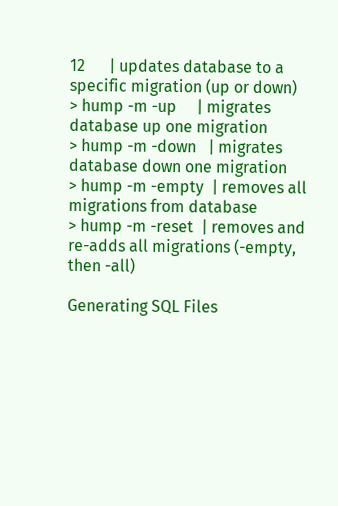12      | updates database to a specific migration (up or down)
> hump -m -up     | migrates database up one migration
> hump -m -down   | migrates database down one migration
> hump -m -empty  | removes all migrations from database
> hump -m -reset  | removes and re-adds all migrations (-empty, then -all)

Generating SQL Files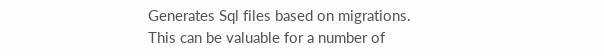Generates Sql files based on migrations.
This can be valuable for a number of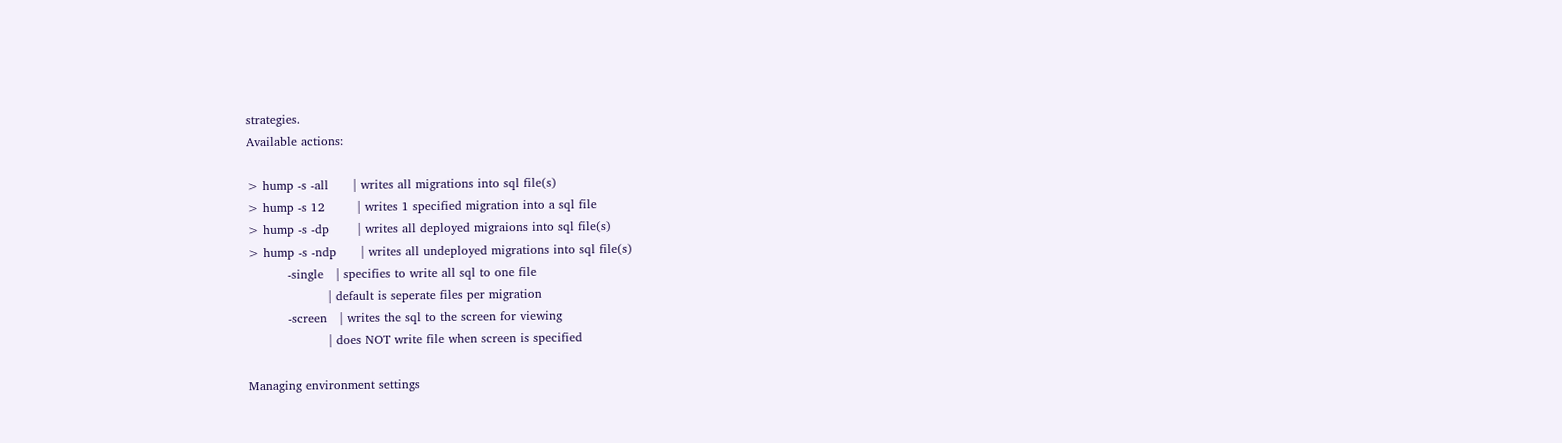strategies.
Available actions:

> hump -s -all      | writes all migrations into sql file(s)
> hump -s 12        | writes 1 specified migration into a sql file
> hump -s -dp       | writes all deployed migraions into sql file(s)
> hump -s -ndp      | writes all undeployed migrations into sql file(s)
          -single   | specifies to write all sql to one file
                    | default is seperate files per migration
          -screen   | writes the sql to the screen for viewing
                    | does NOT write file when screen is specified

Managing environment settings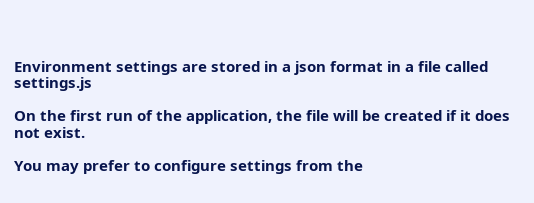Environment settings are stored in a json format in a file called settings.js

On the first run of the application, the file will be created if it does not exist.

You may prefer to configure settings from the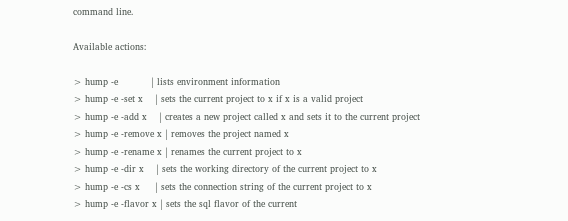command line.

Available actions:

> hump -e           | lists environment information
> hump -e -set x    | sets the current project to x if x is a valid project
> hump -e -add x    | creates a new project called x and sets it to the current project
> hump -e -remove x | removes the project named x
> hump -e -rename x | renames the current project to x
> hump -e -dir x    | sets the working directory of the current project to x
> hump -e -cs x     | sets the connection string of the current project to x
> hump -e -flavor x | sets the sql flavor of the current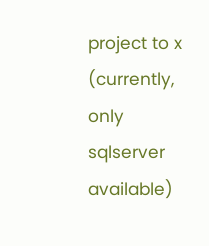project to x (currently, only sqlserver available)